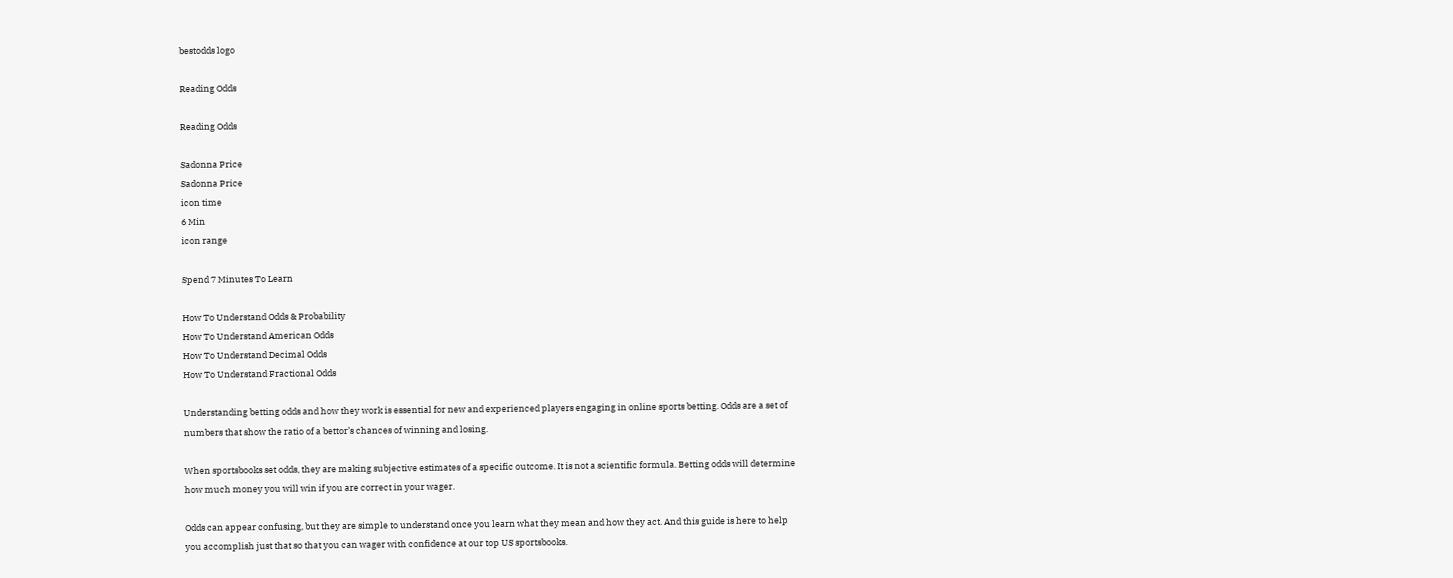bestodds logo

Reading Odds

Reading Odds

Sadonna Price
Sadonna Price
icon time
6 Min
icon range

Spend 7 Minutes To Learn

How To Understand Odds & Probability
How To Understand American Odds
How To Understand Decimal Odds
How To Understand Fractional Odds

Understanding betting odds and how they work is essential for new and experienced players engaging in online sports betting. Odds are a set of numbers that show the ratio of a bettor’s chances of winning and losing.

When sportsbooks set odds, they are making subjective estimates of a specific outcome. It is not a scientific formula. Betting odds will determine how much money you will win if you are correct in your wager.

Odds can appear confusing, but they are simple to understand once you learn what they mean and how they act. And this guide is here to help you accomplish just that so that you can wager with confidence at our top US sportsbooks.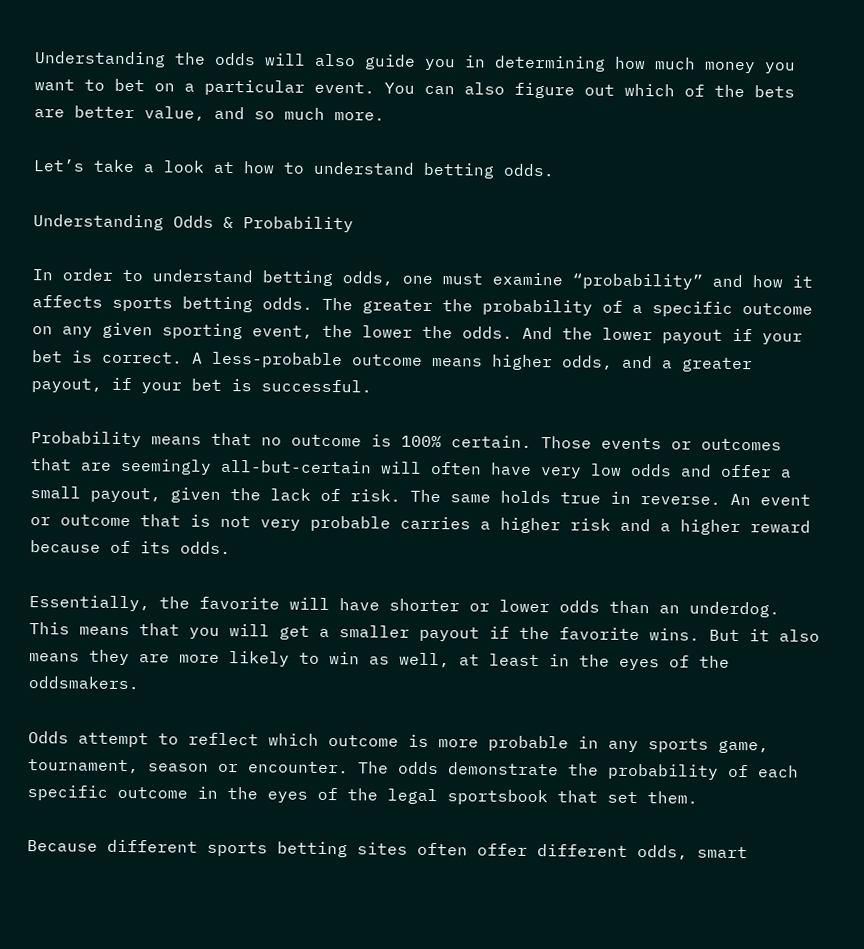Understanding the odds will also guide you in determining how much money you want to bet on a particular event. You can also figure out which of the bets are better value, and so much more.

Let’s take a look at how to understand betting odds.

Understanding Odds & Probability

In order to understand betting odds, one must examine “probability” and how it affects sports betting odds. The greater the probability of a specific outcome on any given sporting event, the lower the odds. And the lower payout if your bet is correct. A less-probable outcome means higher odds, and a greater payout, if your bet is successful.

Probability means that no outcome is 100% certain. Those events or outcomes that are seemingly all-but-certain will often have very low odds and offer a small payout, given the lack of risk. The same holds true in reverse. An event or outcome that is not very probable carries a higher risk and a higher reward because of its odds.

Essentially, the favorite will have shorter or lower odds than an underdog. This means that you will get a smaller payout if the favorite wins. But it also means they are more likely to win as well, at least in the eyes of the oddsmakers.

Odds attempt to reflect which outcome is more probable in any sports game, tournament, season or encounter. The odds demonstrate the probability of each specific outcome in the eyes of the legal sportsbook that set them.

Because different sports betting sites often offer different odds, smart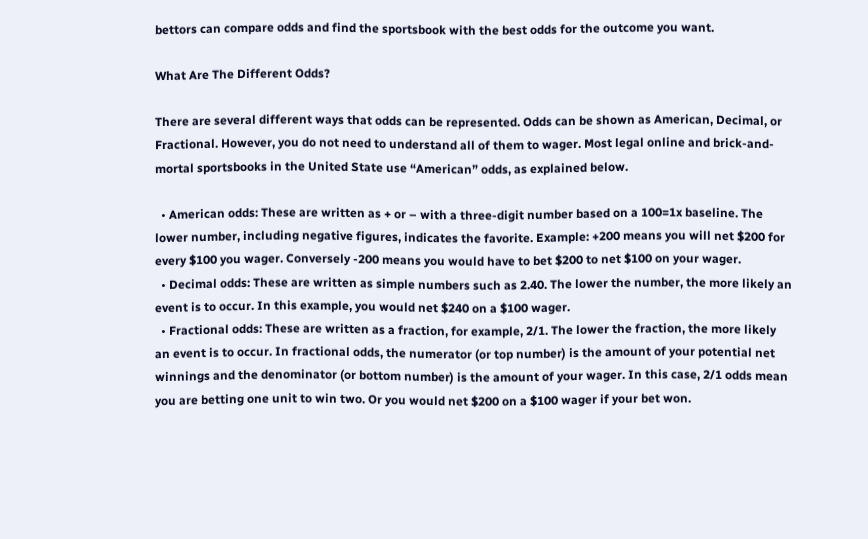bettors can compare odds and find the sportsbook with the best odds for the outcome you want.

What Are The Different Odds?

There are several different ways that odds can be represented. Odds can be shown as American, Decimal, or Fractional. However, you do not need to understand all of them to wager. Most legal online and brick-and-mortal sportsbooks in the United State use “American” odds, as explained below.

  • American odds: These are written as + or – with a three-digit number based on a 100=1x baseline. The lower number, including negative figures, indicates the favorite. Example: +200 means you will net $200 for every $100 you wager. Conversely -200 means you would have to bet $200 to net $100 on your wager.
  • Decimal odds: These are written as simple numbers such as 2.40. The lower the number, the more likely an event is to occur. In this example, you would net $240 on a $100 wager.
  • Fractional odds: These are written as a fraction, for example, 2/1. The lower the fraction, the more likely an event is to occur. In fractional odds, the numerator (or top number) is the amount of your potential net winnings and the denominator (or bottom number) is the amount of your wager. In this case, 2/1 odds mean you are betting one unit to win two. Or you would net $200 on a $100 wager if your bet won.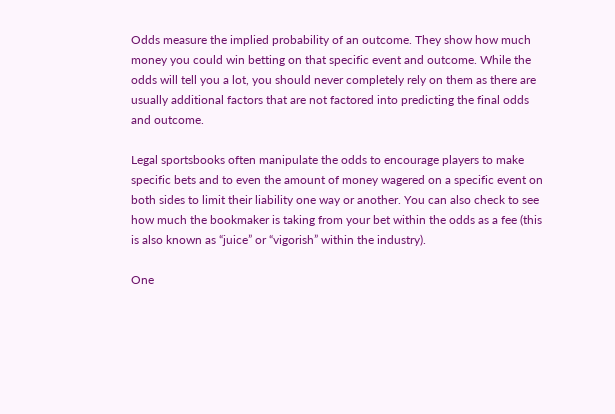Odds measure the implied probability of an outcome. They show how much money you could win betting on that specific event and outcome. While the odds will tell you a lot, you should never completely rely on them as there are usually additional factors that are not factored into predicting the final odds and outcome.

Legal sportsbooks often manipulate the odds to encourage players to make specific bets and to even the amount of money wagered on a specific event on both sides to limit their liability one way or another. You can also check to see how much the bookmaker is taking from your bet within the odds as a fee (this is also known as “juice” or “vigorish” within the industry).

One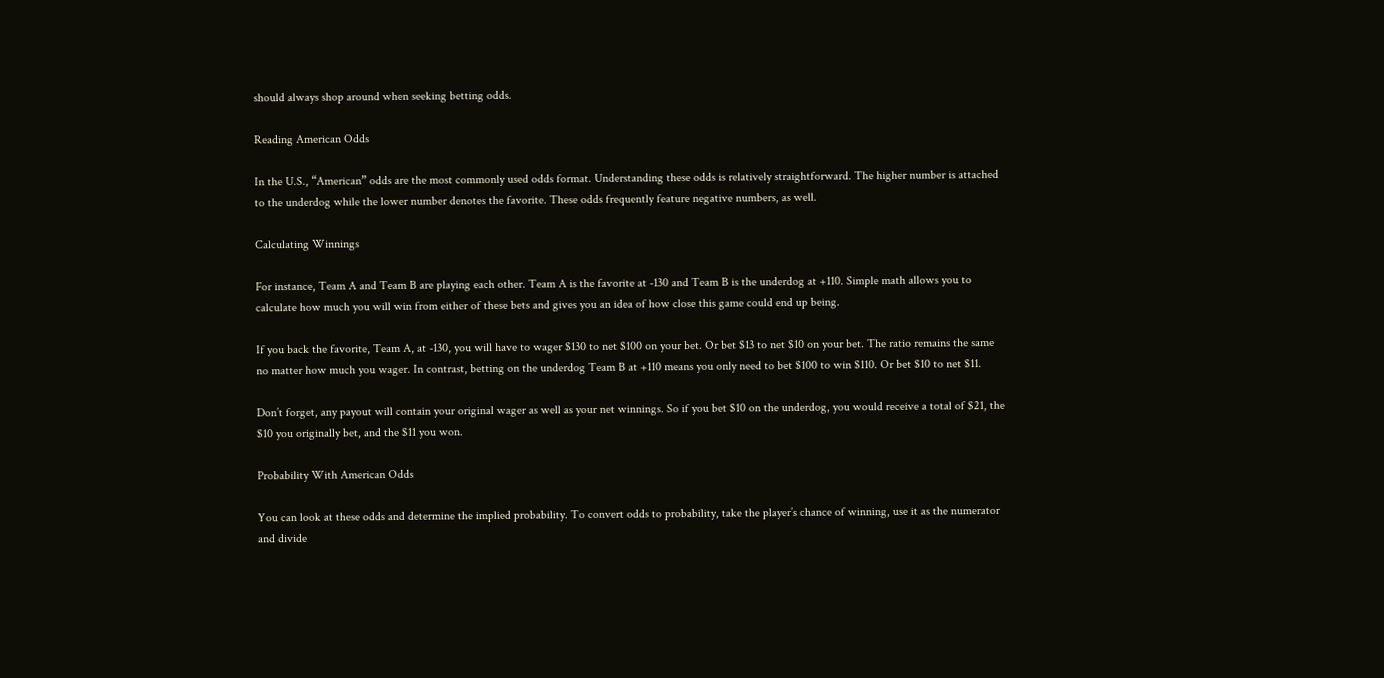should always shop around when seeking betting odds.

Reading American Odds

In the U.S., “American” odds are the most commonly used odds format. Understanding these odds is relatively straightforward. The higher number is attached to the underdog while the lower number denotes the favorite. These odds frequently feature negative numbers, as well.

Calculating Winnings

For instance, Team A and Team B are playing each other. Team A is the favorite at -130 and Team B is the underdog at +110. Simple math allows you to calculate how much you will win from either of these bets and gives you an idea of how close this game could end up being.

If you back the favorite, Team A, at -130, you will have to wager $130 to net $100 on your bet. Or bet $13 to net $10 on your bet. The ratio remains the same no matter how much you wager. In contrast, betting on the underdog Team B at +110 means you only need to bet $100 to win $110. Or bet $10 to net $11.

Don’t forget, any payout will contain your original wager as well as your net winnings. So if you bet $10 on the underdog, you would receive a total of $21, the $10 you originally bet, and the $11 you won.

Probability With American Odds

You can look at these odds and determine the implied probability. To convert odds to probability, take the player’s chance of winning, use it as the numerator and divide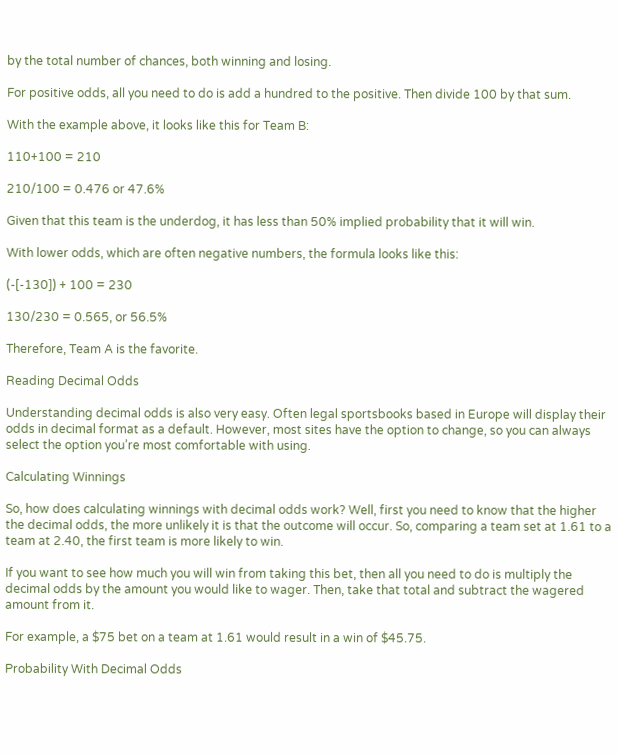by the total number of chances, both winning and losing.

For positive odds, all you need to do is add a hundred to the positive. Then divide 100 by that sum.

With the example above, it looks like this for Team B:

110+100 = 210

210/100 = 0.476 or 47.6%

Given that this team is the underdog, it has less than 50% implied probability that it will win.

With lower odds, which are often negative numbers, the formula looks like this:

(-[-130]) + 100 = 230

130/230 = 0.565, or 56.5%

Therefore, Team A is the favorite.

Reading Decimal Odds

Understanding decimal odds is also very easy. Often legal sportsbooks based in Europe will display their odds in decimal format as a default. However, most sites have the option to change, so you can always select the option you’re most comfortable with using.

Calculating Winnings

So, how does calculating winnings with decimal odds work? Well, first you need to know that the higher the decimal odds, the more unlikely it is that the outcome will occur. So, comparing a team set at 1.61 to a team at 2.40, the first team is more likely to win.

If you want to see how much you will win from taking this bet, then all you need to do is multiply the decimal odds by the amount you would like to wager. Then, take that total and subtract the wagered amount from it.

For example, a $75 bet on a team at 1.61 would result in a win of $45.75.

Probability With Decimal Odds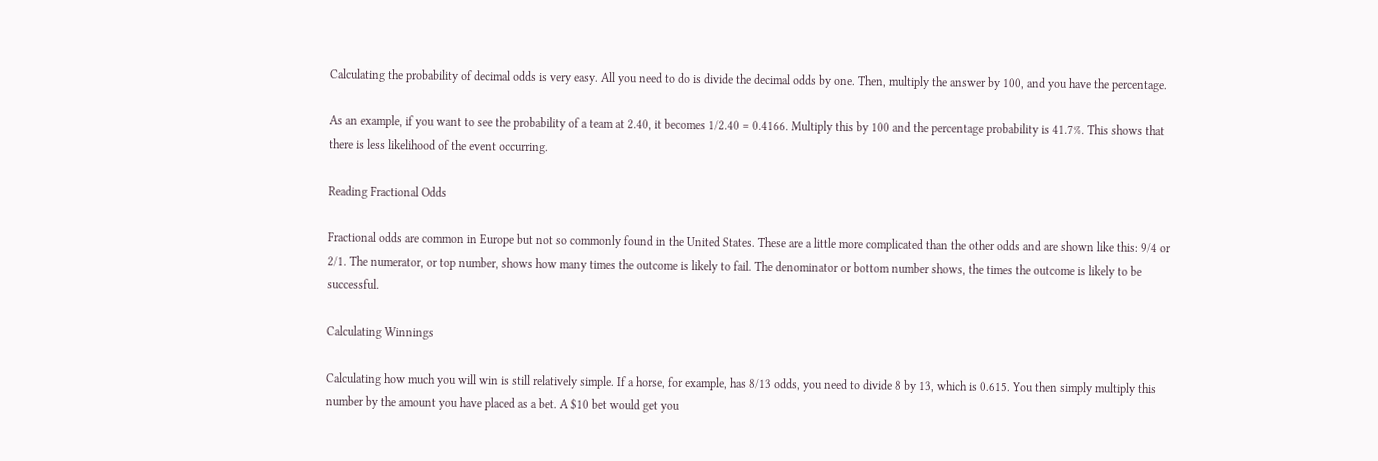Calculating the probability of decimal odds is very easy. All you need to do is divide the decimal odds by one. Then, multiply the answer by 100, and you have the percentage.

As an example, if you want to see the probability of a team at 2.40, it becomes 1/2.40 = 0.4166. Multiply this by 100 and the percentage probability is 41.7%. This shows that there is less likelihood of the event occurring.

Reading Fractional Odds

Fractional odds are common in Europe but not so commonly found in the United States. These are a little more complicated than the other odds and are shown like this: 9/4 or 2/1. The numerator, or top number, shows how many times the outcome is likely to fail. The denominator or bottom number shows, the times the outcome is likely to be successful.

Calculating Winnings

Calculating how much you will win is still relatively simple. If a horse, for example, has 8/13 odds, you need to divide 8 by 13, which is 0.615. You then simply multiply this number by the amount you have placed as a bet. A $10 bet would get you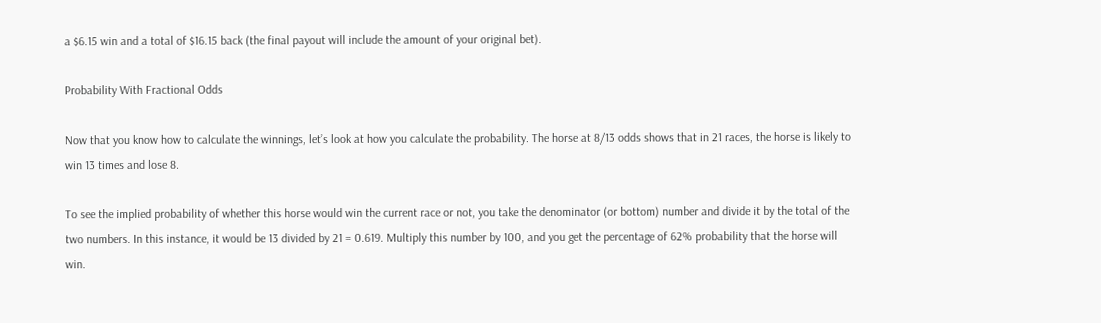a $6.15 win and a total of $16.15 back (the final payout will include the amount of your original bet).

Probability With Fractional Odds

Now that you know how to calculate the winnings, let’s look at how you calculate the probability. The horse at 8/13 odds shows that in 21 races, the horse is likely to win 13 times and lose 8.

To see the implied probability of whether this horse would win the current race or not, you take the denominator (or bottom) number and divide it by the total of the two numbers. In this instance, it would be 13 divided by 21 = 0.619. Multiply this number by 100, and you get the percentage of 62% probability that the horse will win.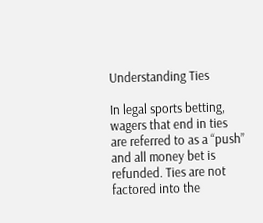Understanding Ties

In legal sports betting, wagers that end in ties are referred to as a “push” and all money bet is refunded. Ties are not factored into the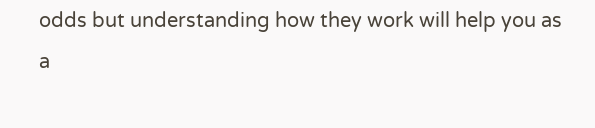odds but understanding how they work will help you as a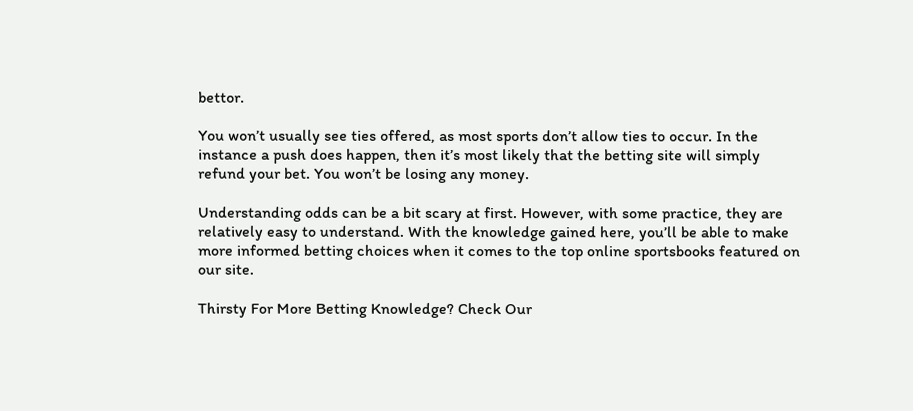bettor.

You won’t usually see ties offered, as most sports don’t allow ties to occur. In the instance a push does happen, then it’s most likely that the betting site will simply refund your bet. You won’t be losing any money.

Understanding odds can be a bit scary at first. However, with some practice, they are relatively easy to understand. With the knowledge gained here, you’ll be able to make more informed betting choices when it comes to the top online sportsbooks featured on our site.

Thirsty For More Betting Knowledge? Check Our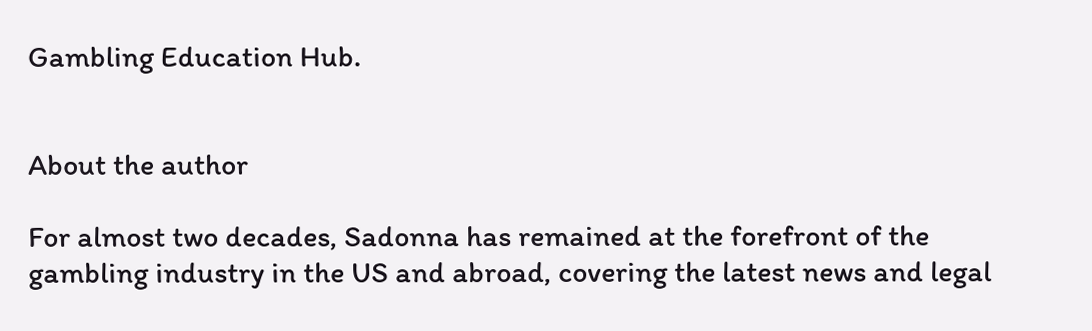Gambling Education Hub.


About the author

For almost two decades, Sadonna has remained at the forefront of the gambling industry in the US and abroad, covering the latest news and legal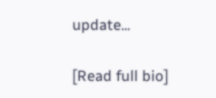update...

[Read full bio]